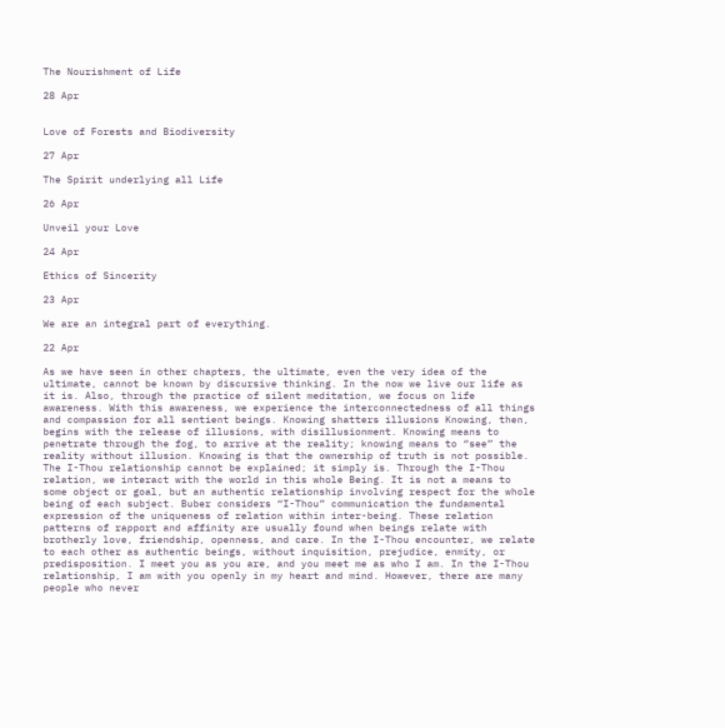The Nourishment of Life

28 Apr


Love of Forests and Biodiversity

27 Apr

The Spirit underlying all Life

26 Apr

Unveil your Love

24 Apr

Ethics of Sincerity

23 Apr

We are an integral part of everything.

22 Apr

As we have seen in other chapters, the ultimate, even the very idea of the ultimate, cannot be known by discursive thinking. In the now we live our life as it is. Also, through the practice of silent meditation, we focus on life awareness. With this awareness, we experience the interconnectedness of all things and compassion for all sentient beings. Knowing shatters illusions Knowing, then, begins with the release of illusions, with disillusionment. Knowing means to penetrate through the fog, to arrive at the reality; knowing means to “see” the reality without illusion. Knowing is that the ownership of truth is not possible. The I-Thou relationship cannot be explained; it simply is. Through the I-Thou relation, we interact with the world in this whole Being. It is not a means to some object or goal, but an authentic relationship involving respect for the whole being of each subject. Buber considers “I-Thou” communication the fundamental expression of the uniqueness of relation within inter-being. These relation patterns of rapport and affinity are usually found when beings relate with brotherly love, friendship, openness, and care. In the I-Thou encounter, we relate to each other as authentic beings, without inquisition, prejudice, enmity, or predisposition. I meet you as you are, and you meet me as who I am. In the I-Thou relationship, I am with you openly in my heart and mind. However, there are many people who never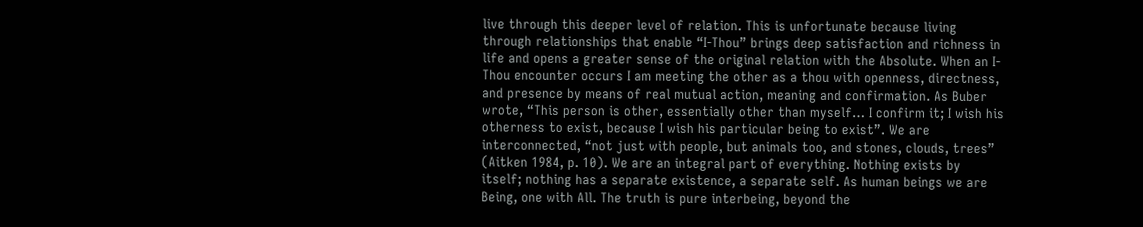live through this deeper level of relation. This is unfortunate because living through relationships that enable “I-Thou” brings deep satisfaction and richness in life and opens a greater sense of the original relation with the Absolute. When an I-Thou encounter occurs I am meeting the other as a thou with openness, directness, and presence by means of real mutual action, meaning and confirmation. As Buber wrote, “This person is other, essentially other than myself… I confirm it; I wish his otherness to exist, because I wish his particular being to exist”. We are interconnected, “not just with people, but animals too, and stones, clouds, trees” (Aitken 1984, p. 10). We are an integral part of everything. Nothing exists by itself; nothing has a separate existence, a separate self. As human beings we are Being, one with All. The truth is pure interbeing, beyond the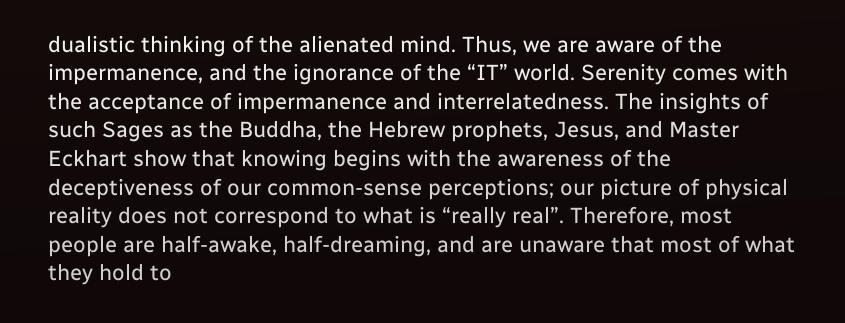dualistic thinking of the alienated mind. Thus, we are aware of the impermanence, and the ignorance of the “IT” world. Serenity comes with the acceptance of impermanence and interrelatedness. The insights of such Sages as the Buddha, the Hebrew prophets, Jesus, and Master Eckhart show that knowing begins with the awareness of the deceptiveness of our common-sense perceptions; our picture of physical reality does not correspond to what is “really real”. Therefore, most people are half-awake, half-dreaming, and are unaware that most of what they hold to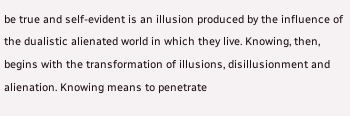be true and self-evident is an illusion produced by the influence of the dualistic alienated world in which they live. Knowing, then, begins with the transformation of illusions, disillusionment and alienation. Knowing means to penetrate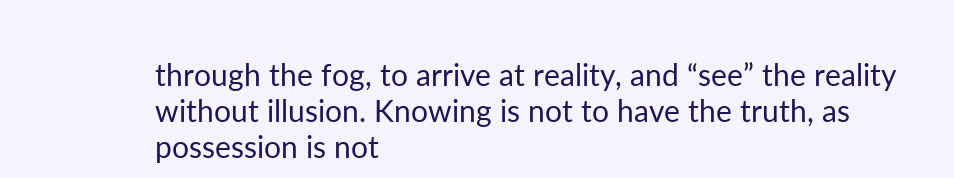through the fog, to arrive at reality, and “see” the reality without illusion. Knowing is not to have the truth, as possession is not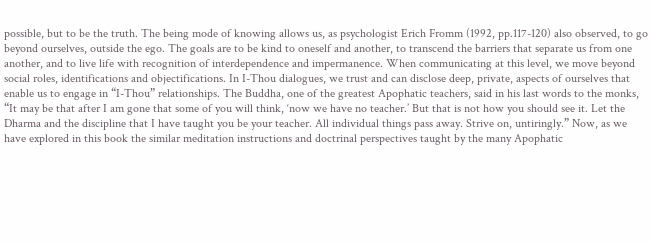possible, but to be the truth. The being mode of knowing allows us, as psychologist Erich Fromm (1992, pp.117-120) also observed, to go beyond ourselves, outside the ego. The goals are to be kind to oneself and another, to transcend the barriers that separate us from one another, and to live life with recognition of interdependence and impermanence. When communicating at this level, we move beyond social roles, identifications and objectifications. In I-Thou dialogues, we trust and can disclose deep, private, aspects of ourselves that enable us to engage in “I-Thou” relationships. The Buddha, one of the greatest Apophatic teachers, said in his last words to the monks, “It may be that after I am gone that some of you will think, ‘now we have no teacher.’ But that is not how you should see it. Let the Dharma and the discipline that I have taught you be your teacher. All individual things pass away. Strive on, untiringly.” Now, as we have explored in this book the similar meditation instructions and doctrinal perspectives taught by the many Apophatic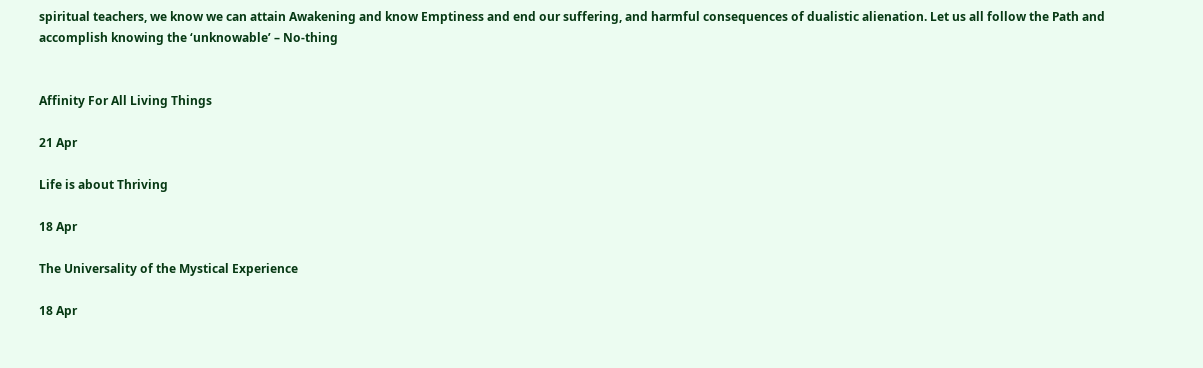spiritual teachers, we know we can attain Awakening and know Emptiness and end our suffering, and harmful consequences of dualistic alienation. Let us all follow the Path and accomplish knowing the ‘unknowable’ – No-thing


Affinity For All Living Things

21 Apr

Life is about Thriving

18 Apr

The Universality of the Mystical Experience

18 Apr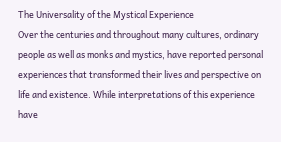The Universality of the Mystical Experience
Over the centuries and throughout many cultures, ordinary people as well as monks and mystics, have reported personal experiences that transformed their lives and perspective on life and existence. While interpretations of this experience have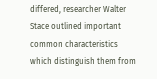differed, researcher Walter Stace outlined important common characteristics which distinguish them from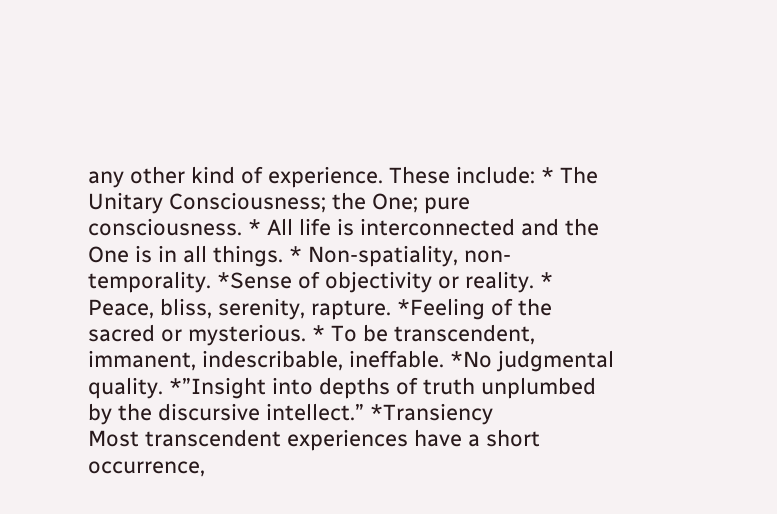any other kind of experience. These include: * The Unitary Consciousness; the One; pure consciousness. * All life is interconnected and the One is in all things. * Non-spatiality, non-temporality. *Sense of objectivity or reality. * Peace, bliss, serenity, rapture. *Feeling of the sacred or mysterious. * To be transcendent, immanent, indescribable, ineffable. *No judgmental quality. *”Insight into depths of truth unplumbed by the discursive intellect.” *Transiency
Most transcendent experiences have a short occurrence,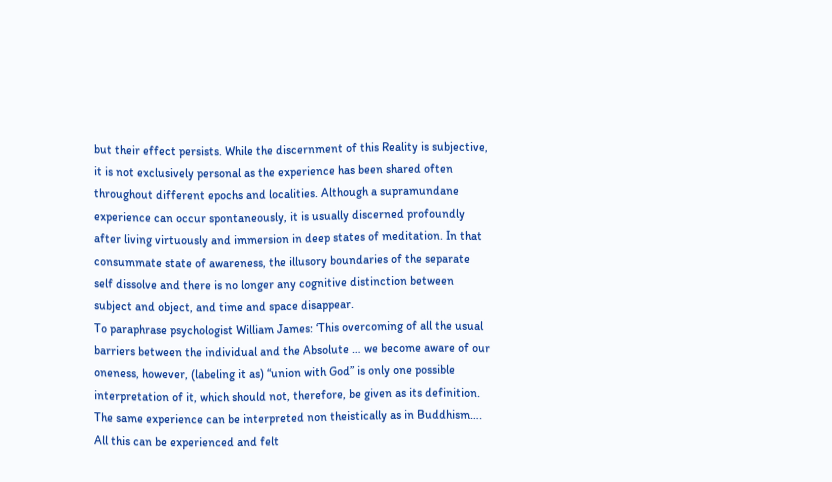but their effect persists. While the discernment of this Reality is subjective, it is not exclusively personal as the experience has been shared often throughout different epochs and localities. Although a supramundane experience can occur spontaneously, it is usually discerned profoundly after living virtuously and immersion in deep states of meditation. In that consummate state of awareness, the illusory boundaries of the separate self dissolve and there is no longer any cognitive distinction between subject and object, and time and space disappear.
To paraphrase psychologist William James: ‘This overcoming of all the usual barriers between the individual and the Absolute … we become aware of our oneness, however, (labeling it as) “union with God” is only one possible interpretation of it, which should not, therefore, be given as its definition. The same experience can be interpreted non theistically as in Buddhism…. All this can be experienced and felt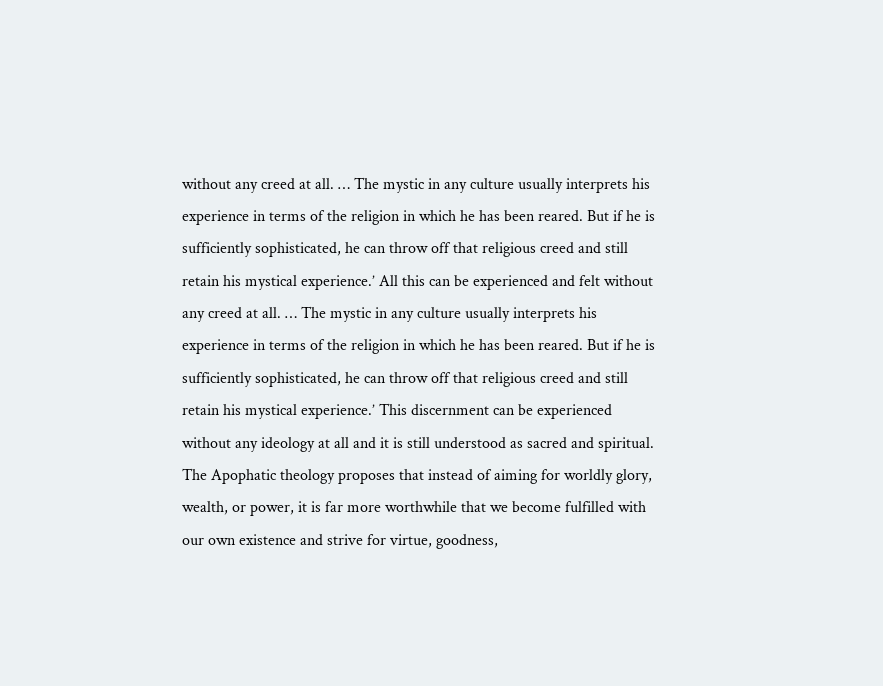without any creed at all. … The mystic in any culture usually interprets his experience in terms of the religion in which he has been reared. But if he is sufficiently sophisticated, he can throw off that religious creed and still retain his mystical experience.’ All this can be experienced and felt without any creed at all. … The mystic in any culture usually interprets his experience in terms of the religion in which he has been reared. But if he is sufficiently sophisticated, he can throw off that religious creed and still retain his mystical experience.’ This discernment can be experienced without any ideology at all and it is still understood as sacred and spiritual.
The Apophatic theology proposes that instead of aiming for worldly glory, wealth, or power, it is far more worthwhile that we become fulfilled with our own existence and strive for virtue, goodness,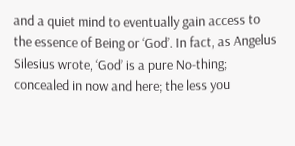and a quiet mind to eventually gain access to the essence of Being or ‘God’. In fact, as Angelus Silesius wrote, ‘God’ is a pure No-thing; concealed in now and here; the less you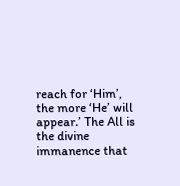reach for ‘Him’, the more ‘He’ will appear.’ The All is the divine immanence that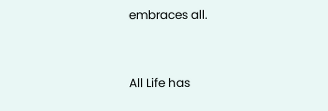embraces all.


All Life has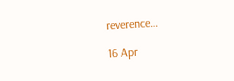reverence…

16 Apr